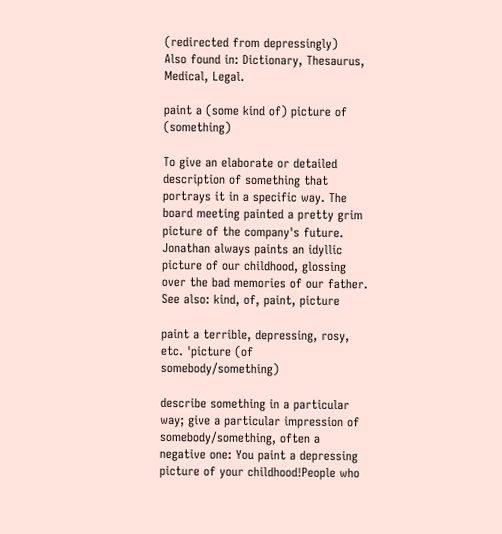(redirected from depressingly)
Also found in: Dictionary, Thesaurus, Medical, Legal.

paint a (some kind of) picture of (something)

To give an elaborate or detailed description of something that portrays it in a specific way. The board meeting painted a pretty grim picture of the company's future. Jonathan always paints an idyllic picture of our childhood, glossing over the bad memories of our father.
See also: kind, of, paint, picture

paint a terrible, depressing, rosy, etc. ˈpicture (of somebody/something)

describe something in a particular way; give a particular impression of somebody/something, often a negative one: You paint a depressing picture of your childhood!People who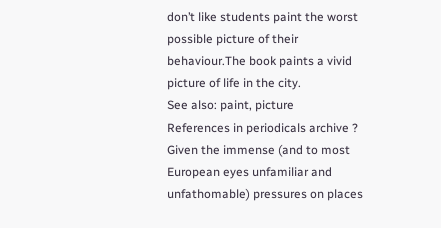don’t like students paint the worst possible picture of their behaviour.The book paints a vivid picture of life in the city.
See also: paint, picture
References in periodicals archive ?
Given the immense (and to most European eyes unfamiliar and unfathomable) pressures on places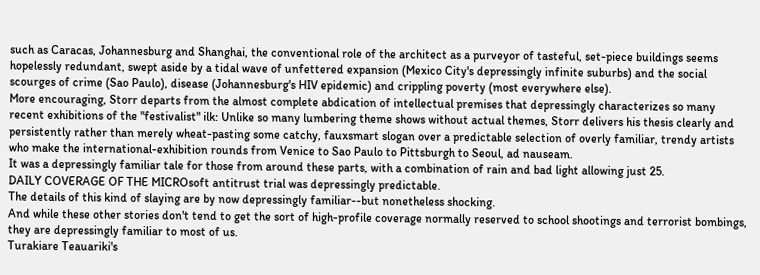such as Caracas, Johannesburg and Shanghai, the conventional role of the architect as a purveyor of tasteful, set-piece buildings seems hopelessly redundant, swept aside by a tidal wave of unfettered expansion (Mexico City's depressingly infinite suburbs) and the social scourges of crime (Sao Paulo), disease (Johannesburg's HIV epidemic) and crippling poverty (most everywhere else).
More encouraging, Storr departs from the almost complete abdication of intellectual premises that depressingly characterizes so many recent exhibitions of the "festivalist" ilk: Unlike so many lumbering theme shows without actual themes, Storr delivers his thesis clearly and persistently rather than merely wheat-pasting some catchy, fauxsmart slogan over a predictable selection of overly familiar, trendy artists who make the international-exhibition rounds from Venice to Sao Paulo to Pittsburgh to Seoul, ad nauseam.
It was a depressingly familiar tale for those from around these parts, with a combination of rain and bad light allowing just 25.
DAILY COVERAGE OF THE MICROsoft antitrust trial was depressingly predictable.
The details of this kind of slaying are by now depressingly familiar--but nonetheless shocking.
And while these other stories don't tend to get the sort of high-profile coverage normally reserved to school shootings and terrorist bombings, they are depressingly familiar to most of us.
Turakiare Teauariki's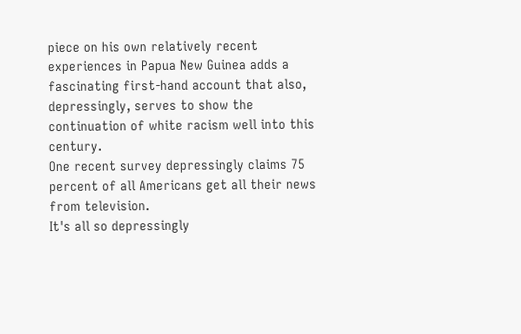piece on his own relatively recent experiences in Papua New Guinea adds a fascinating first-hand account that also, depressingly, serves to show the continuation of white racism well into this century.
One recent survey depressingly claims 75 percent of all Americans get all their news from television.
It's all so depressingly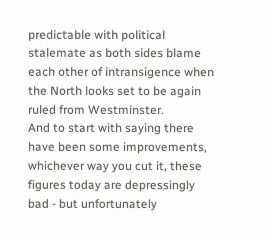predictable with political stalemate as both sides blame each other of intransigence when the North looks set to be again ruled from Westminster.
And to start with saying there have been some improvements, whichever way you cut it, these figures today are depressingly bad - but unfortunately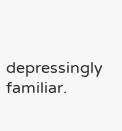depressingly familiar.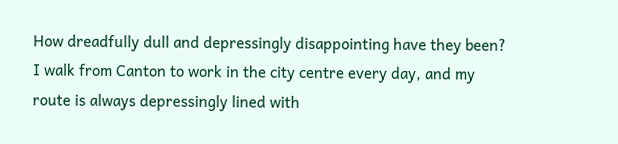How dreadfully dull and depressingly disappointing have they been?
I walk from Canton to work in the city centre every day, and my route is always depressingly lined with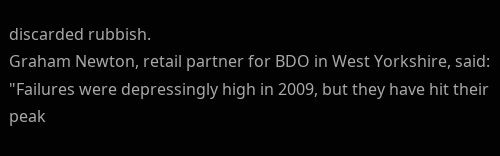discarded rubbish.
Graham Newton, retail partner for BDO in West Yorkshire, said: "Failures were depressingly high in 2009, but they have hit their peak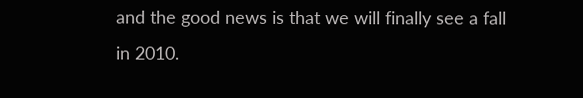and the good news is that we will finally see a fall in 2010.